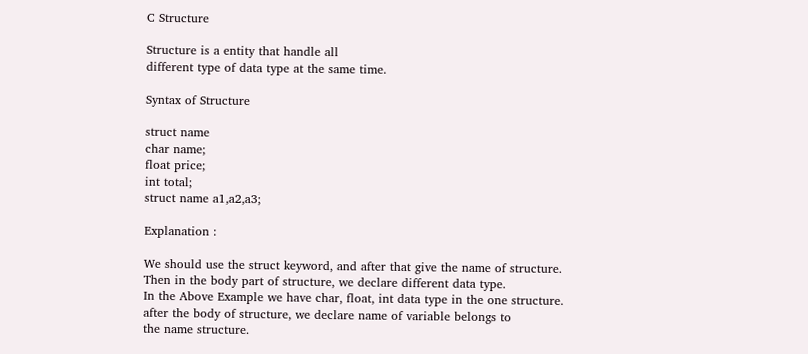C Structure

Structure is a entity that handle all
different type of data type at the same time.

Syntax of Structure

struct name
char name;
float price;
int total;
struct name a1,a2,a3;

Explanation :

We should use the struct keyword, and after that give the name of structure.
Then in the body part of structure, we declare different data type.
In the Above Example we have char, float, int data type in the one structure.
after the body of structure, we declare name of variable belongs to
the name structure.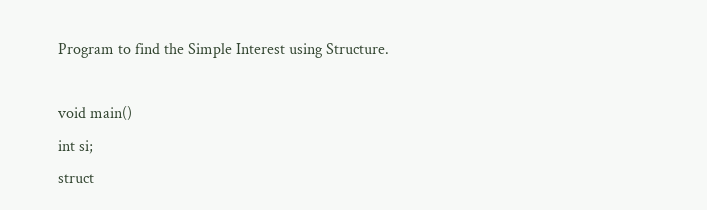Program to find the Simple Interest using Structure.

void main()
int si;
struct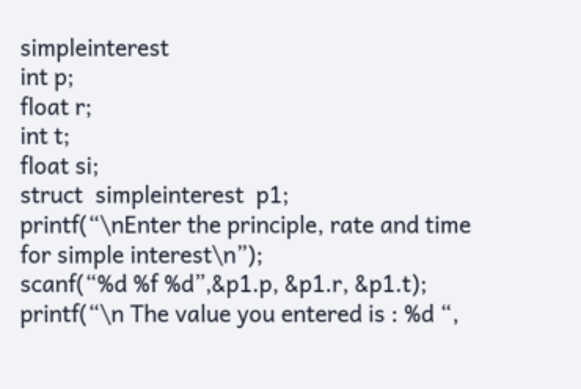simpleinterest
int p;
float r;
int t;
float si;
struct  simpleinterest  p1;
printf(“\nEnter the principle, rate and time for simple interest\n”);
scanf(“%d %f %d”,&p1.p, &p1.r, &p1.t);
printf(“\n The value you entered is : %d “,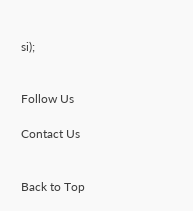si);


Follow Us

Contact Us


Back to Top